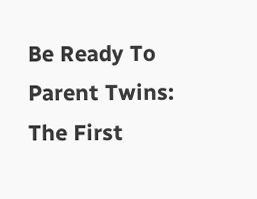Be Ready To Parent Twins: The First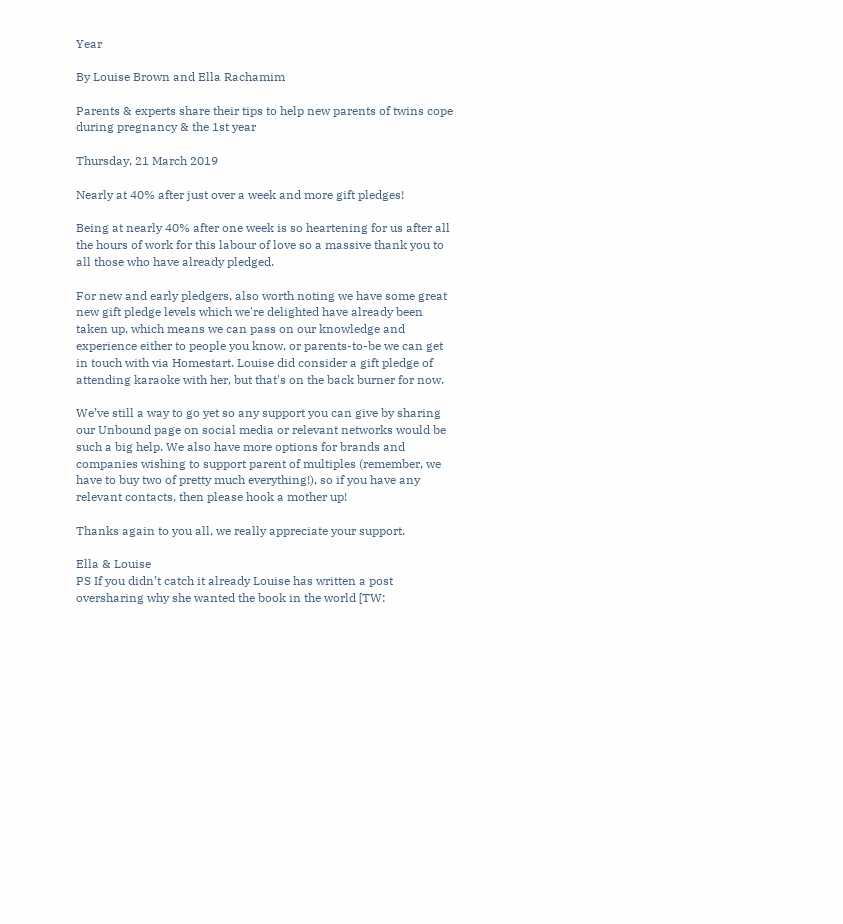Year

By Louise Brown and Ella Rachamim

Parents & experts share their tips to help new parents of twins cope during pregnancy & the 1st year

Thursday, 21 March 2019

Nearly at 40% after just over a week and more gift pledges!

Being at nearly 40% after one week is so heartening for us after all the hours of work for this labour of love so a massive thank you to all those who have already pledged.

For new and early pledgers, also worth noting we have some great new gift pledge levels which we're delighted have already been taken up, which means we can pass on our knowledge and experience either to people you know, or parents-to-be we can get in touch with via Homestart. Louise did consider a gift pledge of attending karaoke with her, but that's on the back burner for now.

We’ve still a way to go yet so any support you can give by sharing our Unbound page on social media or relevant networks would be such a big help. We also have more options for brands and companies wishing to support parent of multiples (remember, we have to buy two of pretty much everything!), so if you have any relevant contacts, then please hook a mother up!

Thanks again to you all, we really appreciate your support.

Ella & Louise
PS If you didn’t catch it already Louise has written a post oversharing why she wanted the book in the world [TW: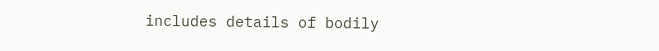includes details of bodily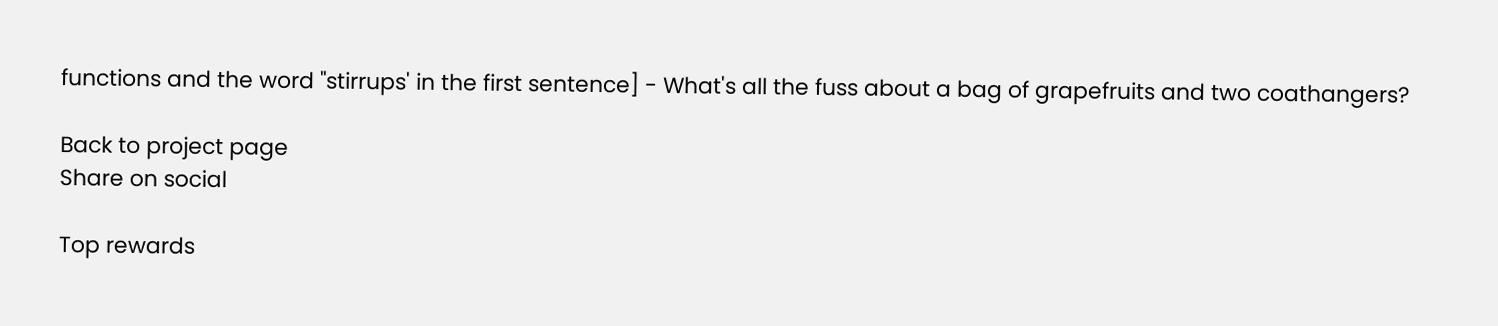functions and the word "stirrups' in the first sentence] - What's all the fuss about a bag of grapefruits and two coathangers?

Back to project page
Share on social

Top rewards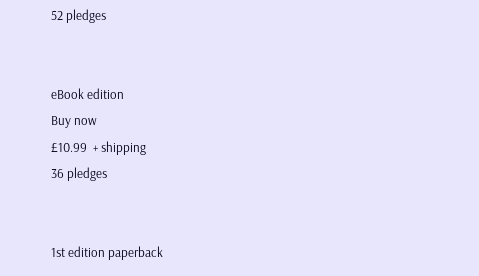52 pledges


eBook edition
Buy now
£10.99  + shipping
36 pledges


1st edition paperback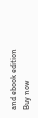and ebook edition
Buy now